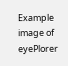Example image of eyePlorer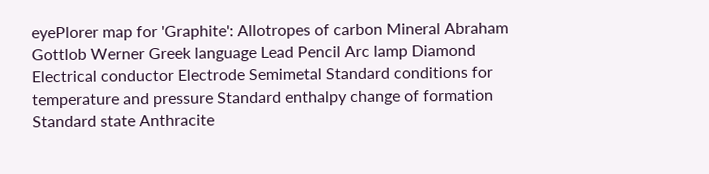eyePlorer map for 'Graphite': Allotropes of carbon Mineral Abraham Gottlob Werner Greek language Lead Pencil Arc lamp Diamond Electrical conductor Electrode Semimetal Standard conditions for temperature and pressure Standard enthalpy change of formation Standard state Anthracite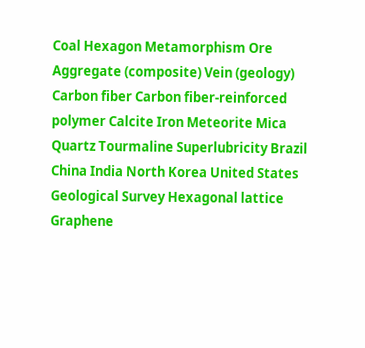Coal Hexagon Metamorphism Ore Aggregate (composite) Vein (geology) Carbon fiber Carbon fiber-reinforced polymer Calcite Iron Meteorite Mica Quartz Tourmaline Superlubricity Brazil China India North Korea United States Geological Survey Hexagonal lattice Graphene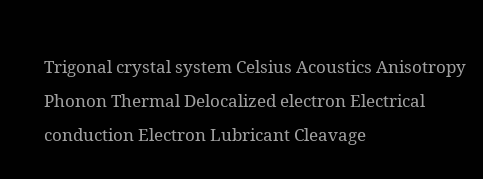Trigonal crystal system Celsius Acoustics Anisotropy Phonon Thermal Delocalized electron Electrical conduction Electron Lubricant Cleavage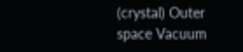(crystal) Outer space Vacuum